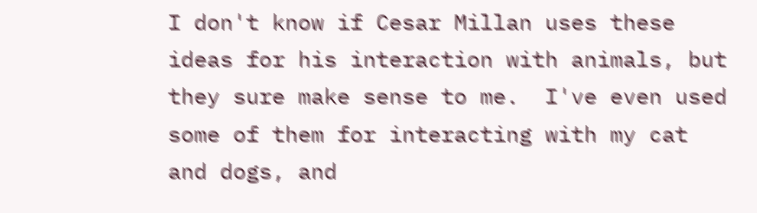I don't know if Cesar Millan uses these ideas for his interaction with animals, but they sure make sense to me.  I've even used some of them for interacting with my cat and dogs, and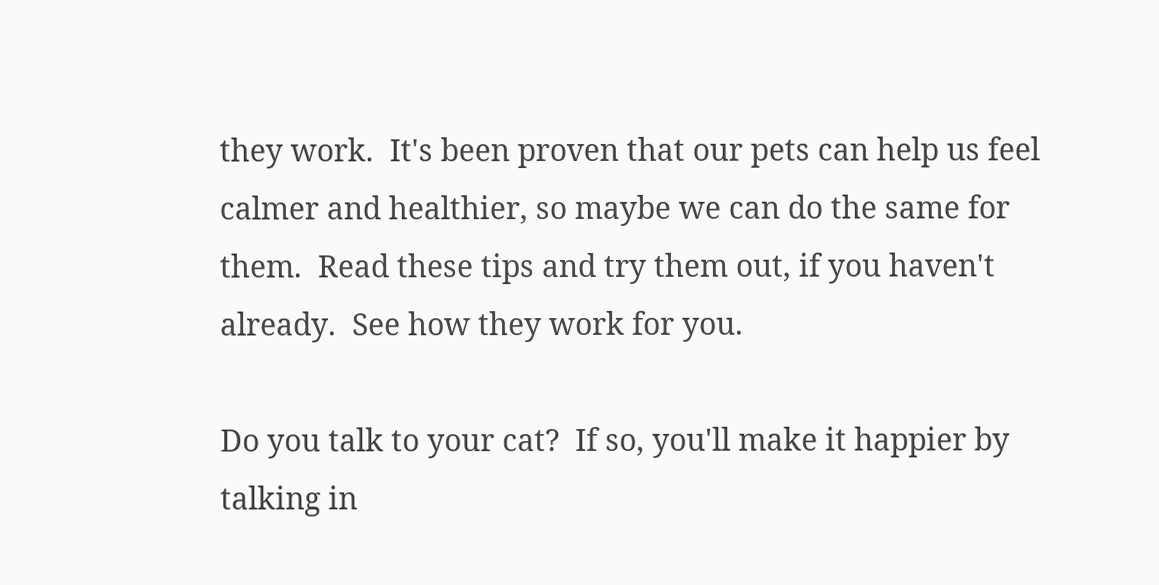they work.  It's been proven that our pets can help us feel calmer and healthier, so maybe we can do the same for them.  Read these tips and try them out, if you haven't already.  See how they work for you.

Do you talk to your cat?  If so, you'll make it happier by talking in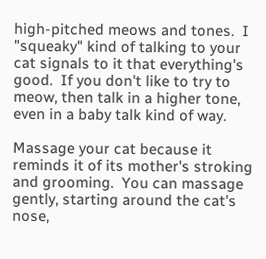high-pitched meows and tones.  I "squeaky" kind of talking to your cat signals to it that everything's good.  If you don't like to try to meow, then talk in a higher tone, even in a baby talk kind of way.

Massage your cat because it reminds it of its mother's stroking and grooming.  You can massage gently, starting around the cat's nose,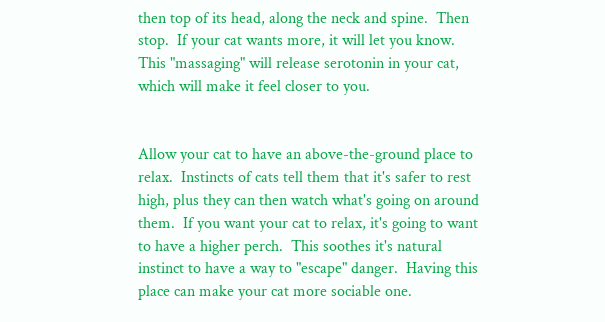then top of its head, along the neck and spine.  Then stop.  If your cat wants more, it will let you know.  This "massaging" will release serotonin in your cat, which will make it feel closer to you.


Allow your cat to have an above-the-ground place to relax.  Instincts of cats tell them that it's safer to rest high, plus they can then watch what's going on around them.  If you want your cat to relax, it's going to want to have a higher perch.  This soothes it's natural instinct to have a way to "escape" danger.  Having this place can make your cat more sociable one.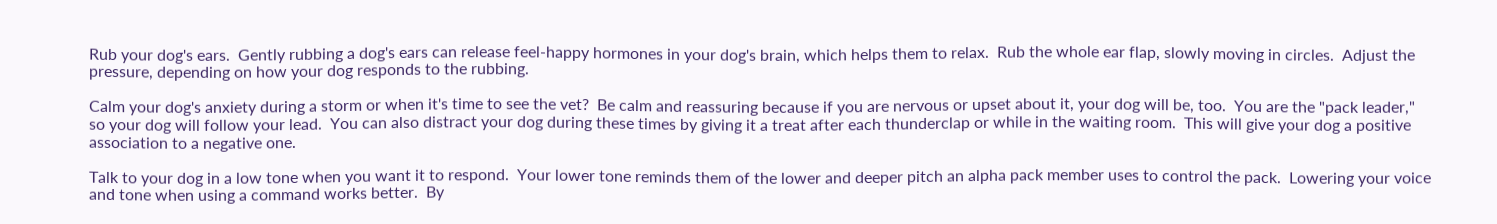Rub your dog's ears.  Gently rubbing a dog's ears can release feel-happy hormones in your dog's brain, which helps them to relax.  Rub the whole ear flap, slowly moving in circles.  Adjust the pressure, depending on how your dog responds to the rubbing.

Calm your dog's anxiety during a storm or when it's time to see the vet?  Be calm and reassuring because if you are nervous or upset about it, your dog will be, too.  You are the "pack leader," so your dog will follow your lead.  You can also distract your dog during these times by giving it a treat after each thunderclap or while in the waiting room.  This will give your dog a positive association to a negative one.

Talk to your dog in a low tone when you want it to respond.  Your lower tone reminds them of the lower and deeper pitch an alpha pack member uses to control the pack.  Lowering your voice and tone when using a command works better.  By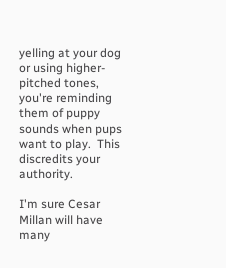yelling at your dog or using higher-pitched tones, you're reminding them of puppy sounds when pups want to play.  This discredits your authority.

I'm sure Cesar Millan will have many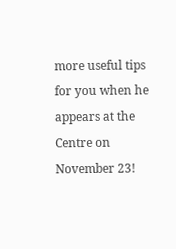more useful tips for you when he appears at the Centre on November 23!